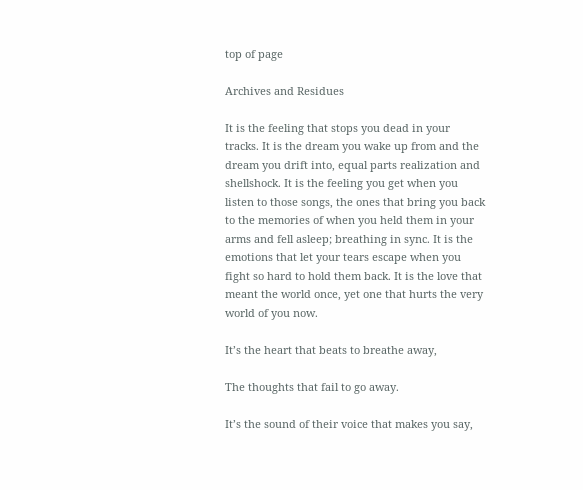top of page

Archives and Residues

It is the feeling that stops you dead in your tracks. It is the dream you wake up from and the dream you drift into, equal parts realization and shellshock. It is the feeling you get when you listen to those songs, the ones that bring you back to the memories of when you held them in your arms and fell asleep; breathing in sync. It is the emotions that let your tears escape when you fight so hard to hold them back. It is the love that meant the world once, yet one that hurts the very world of you now.

It’s the heart that beats to breathe away,

The thoughts that fail to go away.

It’s the sound of their voice that makes you say,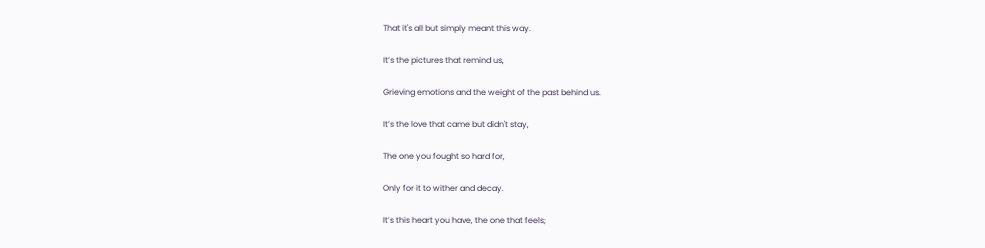That it's all but simply meant this way.

It’s the pictures that remind us,

Grieving emotions and the weight of the past behind us.

It’s the love that came but didn't stay,

The one you fought so hard for,

Only for it to wither and decay.

It’s this heart you have, the one that feels;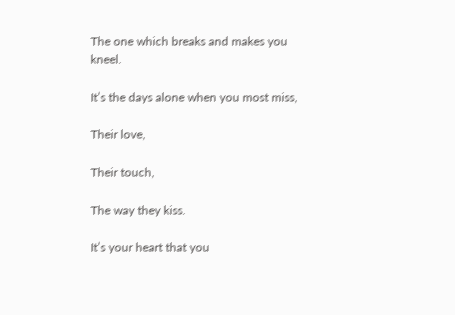The one which breaks and makes you kneel.

It’s the days alone when you most miss,

Their love,

Their touch,

The way they kiss.

It’s your heart that you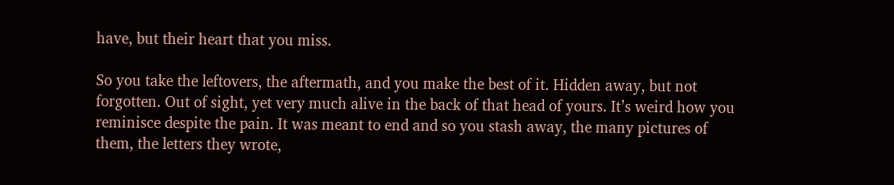have, but their heart that you miss.

So you take the leftovers, the aftermath, and you make the best of it. Hidden away, but not forgotten. Out of sight, yet very much alive in the back of that head of yours. It’s weird how you reminisce despite the pain. It was meant to end and so you stash away, the many pictures of them, the letters they wrote,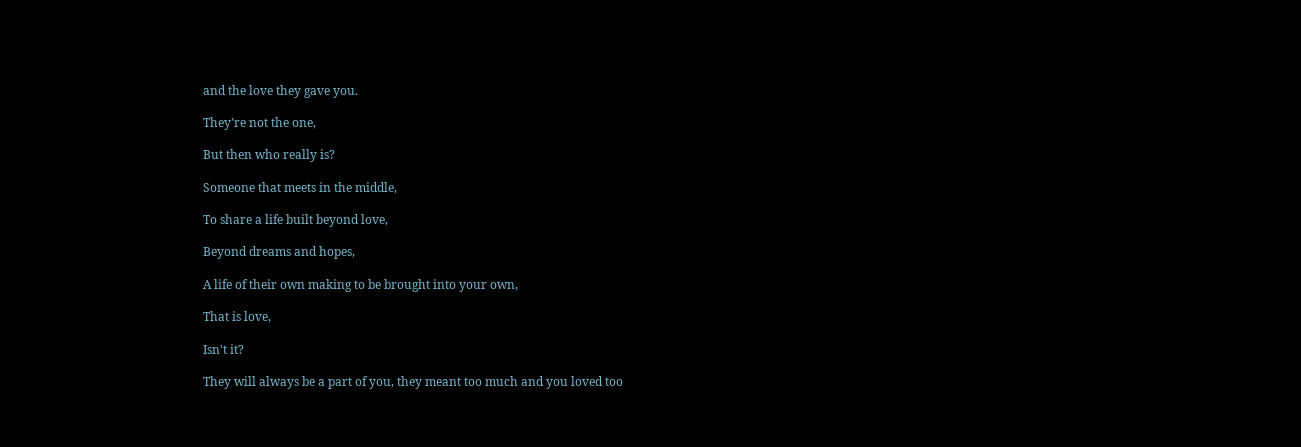and the love they gave you.

They’re not the one,

But then who really is?

Someone that meets in the middle,

To share a life built beyond love,

Beyond dreams and hopes,

A life of their own making to be brought into your own,

That is love,

Isn't it?

They will always be a part of you, they meant too much and you loved too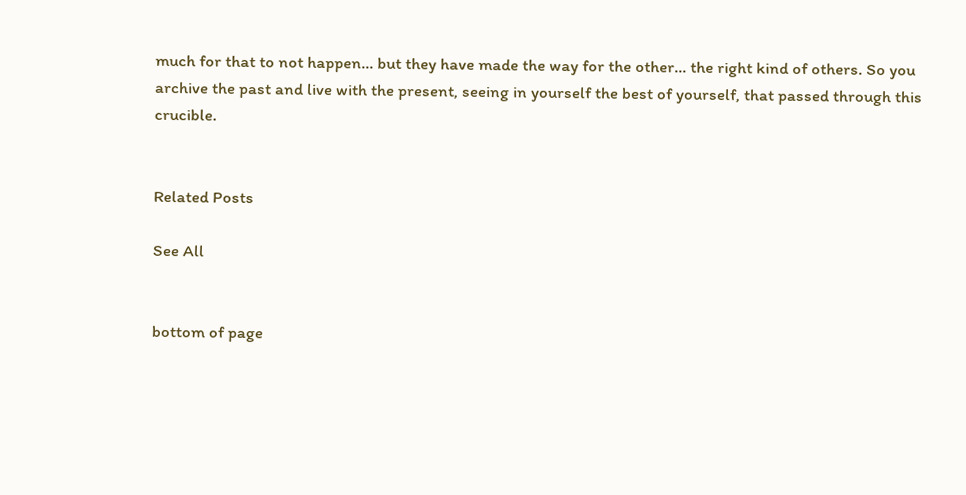much for that to not happen… but they have made the way for the other… the right kind of others. So you archive the past and live with the present, seeing in yourself the best of yourself, that passed through this crucible.


Related Posts

See All


bottom of page